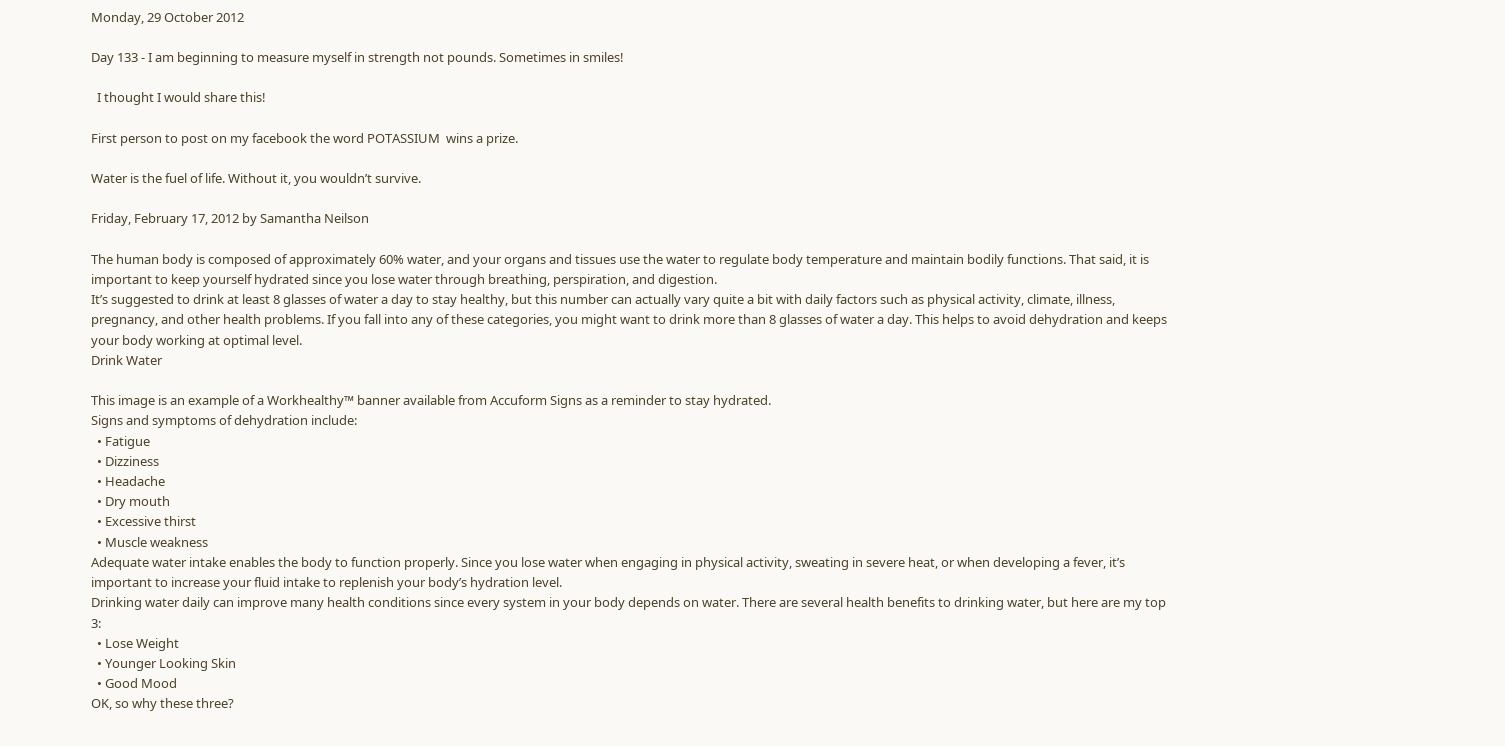Monday, 29 October 2012

Day 133 - I am beginning to measure myself in strength not pounds. Sometimes in smiles!

  I thought I would share this!

First person to post on my facebook the word POTASSIUM  wins a prize.

Water is the fuel of life. Without it, you wouldn’t survive.

Friday, February 17, 2012 by Samantha Neilson

The human body is composed of approximately 60% water, and your organs and tissues use the water to regulate body temperature and maintain bodily functions. That said, it is important to keep yourself hydrated since you lose water through breathing, perspiration, and digestion.
It’s suggested to drink at least 8 glasses of water a day to stay healthy, but this number can actually vary quite a bit with daily factors such as physical activity, climate, illness, pregnancy, and other health problems. If you fall into any of these categories, you might want to drink more than 8 glasses of water a day. This helps to avoid dehydration and keeps your body working at optimal level.
Drink Water

This image is an example of a Workhealthy™ banner available from Accuform Signs as a reminder to stay hydrated.
Signs and symptoms of dehydration include:
  • Fatigue
  • Dizziness
  • Headache
  • Dry mouth
  • Excessive thirst
  • Muscle weakness
Adequate water intake enables the body to function properly. Since you lose water when engaging in physical activity, sweating in severe heat, or when developing a fever, it’s important to increase your fluid intake to replenish your body’s hydration level.
Drinking water daily can improve many health conditions since every system in your body depends on water. There are several health benefits to drinking water, but here are my top 3:
  • Lose Weight
  • Younger Looking Skin
  • Good Mood
OK, so why these three?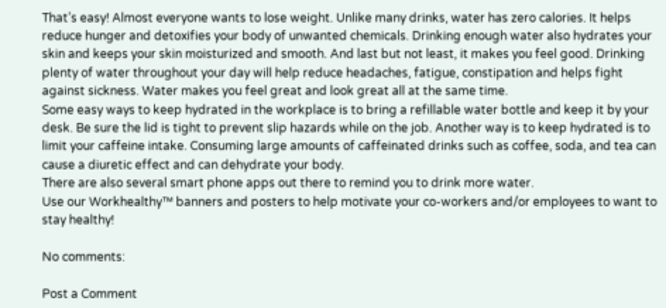That’s easy! Almost everyone wants to lose weight. Unlike many drinks, water has zero calories. It helps reduce hunger and detoxifies your body of unwanted chemicals. Drinking enough water also hydrates your skin and keeps your skin moisturized and smooth. And last but not least, it makes you feel good. Drinking plenty of water throughout your day will help reduce headaches, fatigue, constipation and helps fight against sickness. Water makes you feel great and look great all at the same time.
Some easy ways to keep hydrated in the workplace is to bring a refillable water bottle and keep it by your desk. Be sure the lid is tight to prevent slip hazards while on the job. Another way is to keep hydrated is to limit your caffeine intake. Consuming large amounts of caffeinated drinks such as coffee, soda, and tea can cause a diuretic effect and can dehydrate your body.
There are also several smart phone apps out there to remind you to drink more water.
Use our Workhealthy™ banners and posters to help motivate your co-workers and/or employees to want to stay healthy!

No comments:

Post a Comment